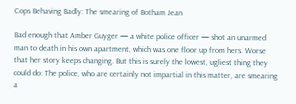Cops Behaving Badly: The smearing of Botham Jean

Bad enough that Amber Guyger — a white police officer — shot an unarmed man to death in his own apartment, which was one floor up from hers. Worse that her story keeps changing. But this is surely the lowest, ugliest thing they could do: The police, who are certainly not impartial in this matter, are smearing a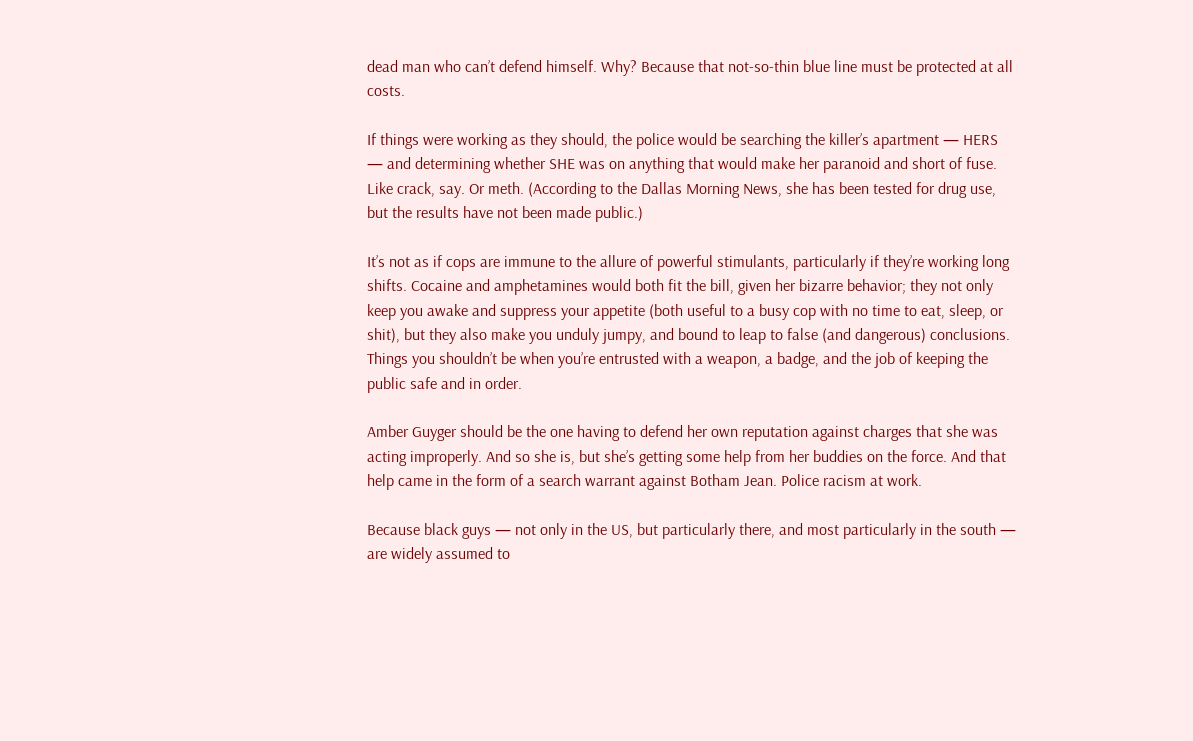dead man who can’t defend himself. Why? Because that not-so-thin blue line must be protected at all costs.

If things were working as they should, the police would be searching the killer’s apartment — HERS — and determining whether SHE was on anything that would make her paranoid and short of fuse. Like crack, say. Or meth. (According to the Dallas Morning News, she has been tested for drug use, but the results have not been made public.)

It’s not as if cops are immune to the allure of powerful stimulants, particularly if they’re working long shifts. Cocaine and amphetamines would both fit the bill, given her bizarre behavior; they not only keep you awake and suppress your appetite (both useful to a busy cop with no time to eat, sleep, or shit), but they also make you unduly jumpy, and bound to leap to false (and dangerous) conclusions. Things you shouldn’t be when you’re entrusted with a weapon, a badge, and the job of keeping the public safe and in order.

Amber Guyger should be the one having to defend her own reputation against charges that she was acting improperly. And so she is, but she’s getting some help from her buddies on the force. And that help came in the form of a search warrant against Botham Jean. Police racism at work.

Because black guys — not only in the US, but particularly there, and most particularly in the south — are widely assumed to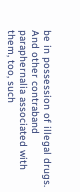be in possession of illegal drugs. And other contraband paraphernalia associated with them, too, such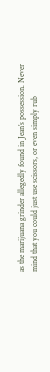as the marijuana grinder allegedly found in Jean’s possession. Never mind that you could just use scissors, or even simply rub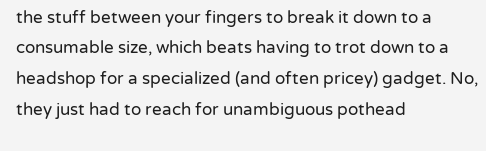the stuff between your fingers to break it down to a consumable size, which beats having to trot down to a headshop for a specialized (and often pricey) gadget. No, they just had to reach for unambiguous pothead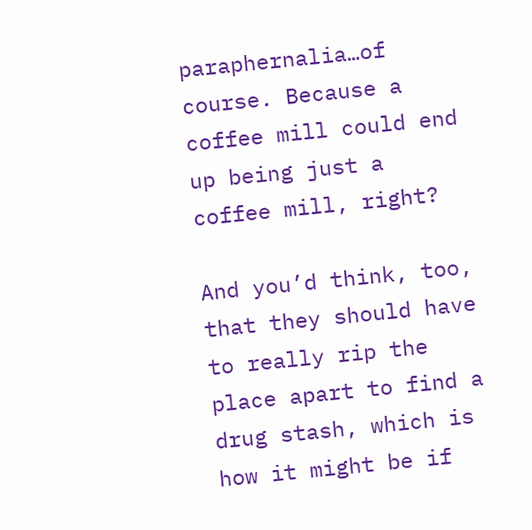paraphernalia…of course. Because a coffee mill could end up being just a coffee mill, right?

And you’d think, too, that they should have to really rip the place apart to find a drug stash, which is how it might be if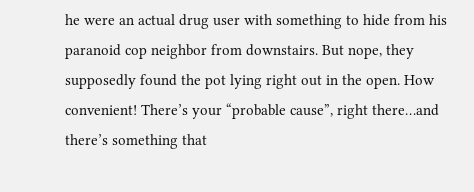he were an actual drug user with something to hide from his paranoid cop neighbor from downstairs. But nope, they supposedly found the pot lying right out in the open. How convenient! There’s your “probable cause”, right there…and there’s something that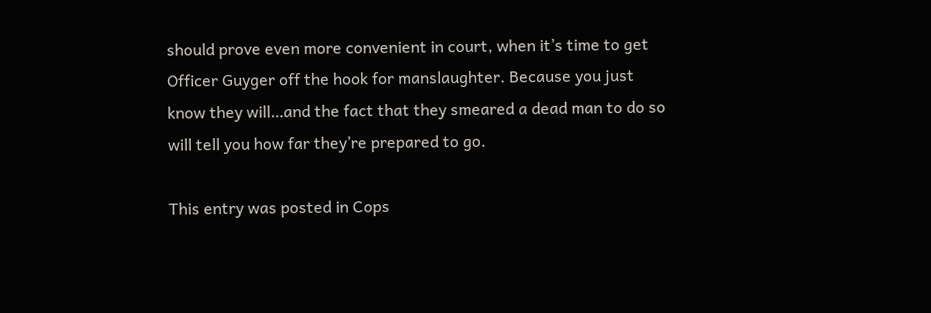should prove even more convenient in court, when it’s time to get Officer Guyger off the hook for manslaughter. Because you just know they will…and the fact that they smeared a dead man to do so will tell you how far they’re prepared to go.

This entry was posted in Cops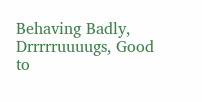Behaving Badly, Drrrrruuuugs, Good to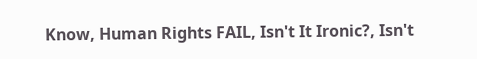Know, Human Rights FAIL, Isn't It Ironic?, Isn't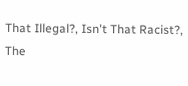That Illegal?, Isn't That Racist?, The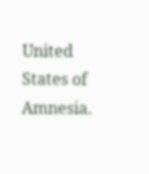United States of Amnesia.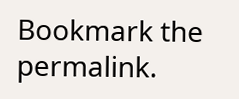Bookmark the permalink.